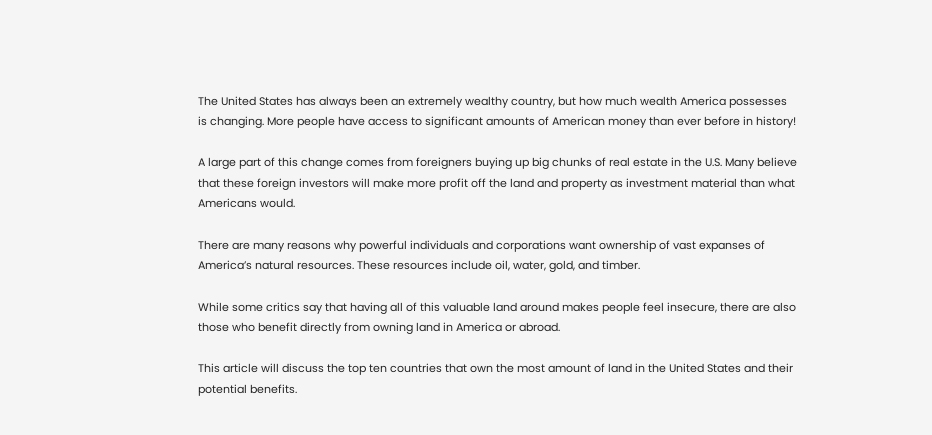The United States has always been an extremely wealthy country, but how much wealth America possesses is changing. More people have access to significant amounts of American money than ever before in history!

A large part of this change comes from foreigners buying up big chunks of real estate in the U.S. Many believe that these foreign investors will make more profit off the land and property as investment material than what Americans would.

There are many reasons why powerful individuals and corporations want ownership of vast expanses of America’s natural resources. These resources include oil, water, gold, and timber.

While some critics say that having all of this valuable land around makes people feel insecure, there are also those who benefit directly from owning land in America or abroad.

This article will discuss the top ten countries that own the most amount of land in the United States and their potential benefits.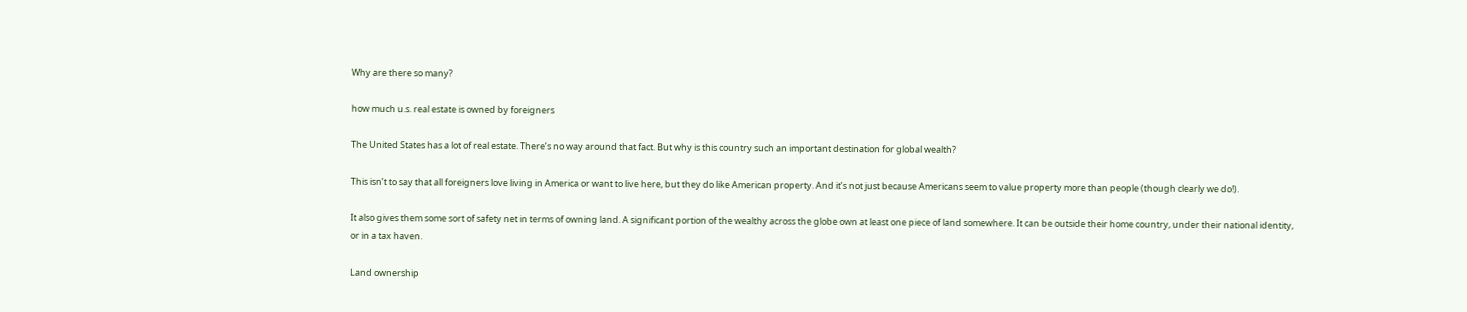Why are there so many?

how much u.s. real estate is owned by foreigners

The United States has a lot of real estate. There’s no way around that fact. But why is this country such an important destination for global wealth?

This isn’t to say that all foreigners love living in America or want to live here, but they do like American property. And it’s not just because Americans seem to value property more than people (though clearly we do!).

It also gives them some sort of safety net in terms of owning land. A significant portion of the wealthy across the globe own at least one piece of land somewhere. It can be outside their home country, under their national identity, or in a tax haven.

Land ownership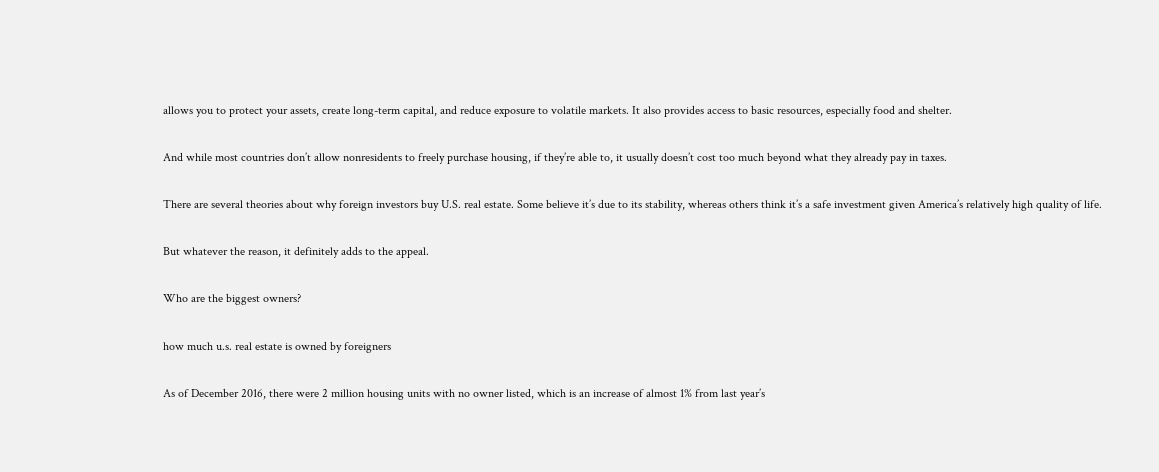allows you to protect your assets, create long-term capital, and reduce exposure to volatile markets. It also provides access to basic resources, especially food and shelter.

And while most countries don’t allow nonresidents to freely purchase housing, if they’re able to, it usually doesn’t cost too much beyond what they already pay in taxes.

There are several theories about why foreign investors buy U.S. real estate. Some believe it’s due to its stability, whereas others think it’s a safe investment given America’s relatively high quality of life.

But whatever the reason, it definitely adds to the appeal.

Who are the biggest owners?

how much u.s. real estate is owned by foreigners

As of December 2016, there were 2 million housing units with no owner listed, which is an increase of almost 1% from last year’s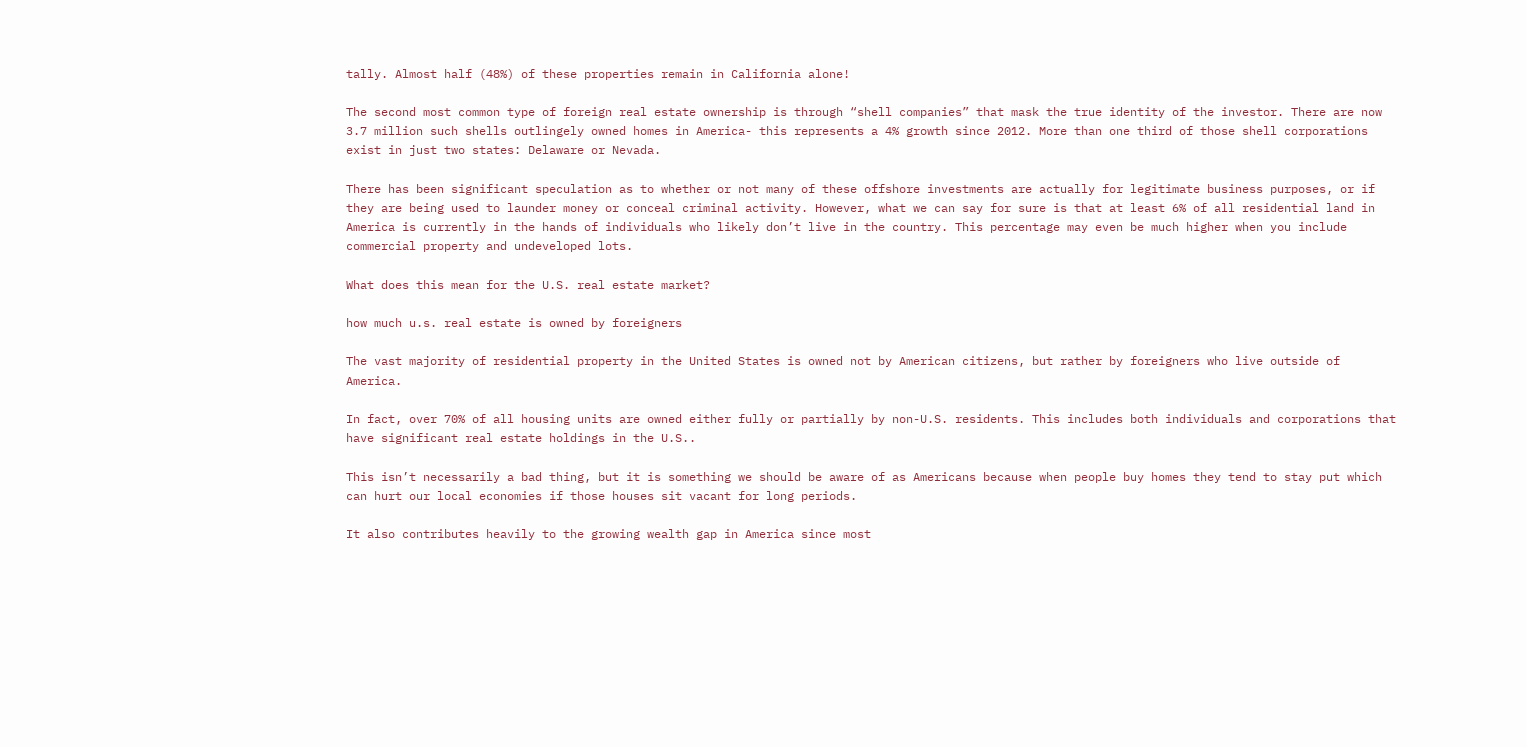tally. Almost half (48%) of these properties remain in California alone!

The second most common type of foreign real estate ownership is through “shell companies” that mask the true identity of the investor. There are now 3.7 million such shells outlingely owned homes in America- this represents a 4% growth since 2012. More than one third of those shell corporations exist in just two states: Delaware or Nevada.

There has been significant speculation as to whether or not many of these offshore investments are actually for legitimate business purposes, or if they are being used to launder money or conceal criminal activity. However, what we can say for sure is that at least 6% of all residential land in America is currently in the hands of individuals who likely don’t live in the country. This percentage may even be much higher when you include commercial property and undeveloped lots.

What does this mean for the U.S. real estate market?

how much u.s. real estate is owned by foreigners

The vast majority of residential property in the United States is owned not by American citizens, but rather by foreigners who live outside of America.

In fact, over 70% of all housing units are owned either fully or partially by non-U.S. residents. This includes both individuals and corporations that have significant real estate holdings in the U.S..

This isn’t necessarily a bad thing, but it is something we should be aware of as Americans because when people buy homes they tend to stay put which can hurt our local economies if those houses sit vacant for long periods.

It also contributes heavily to the growing wealth gap in America since most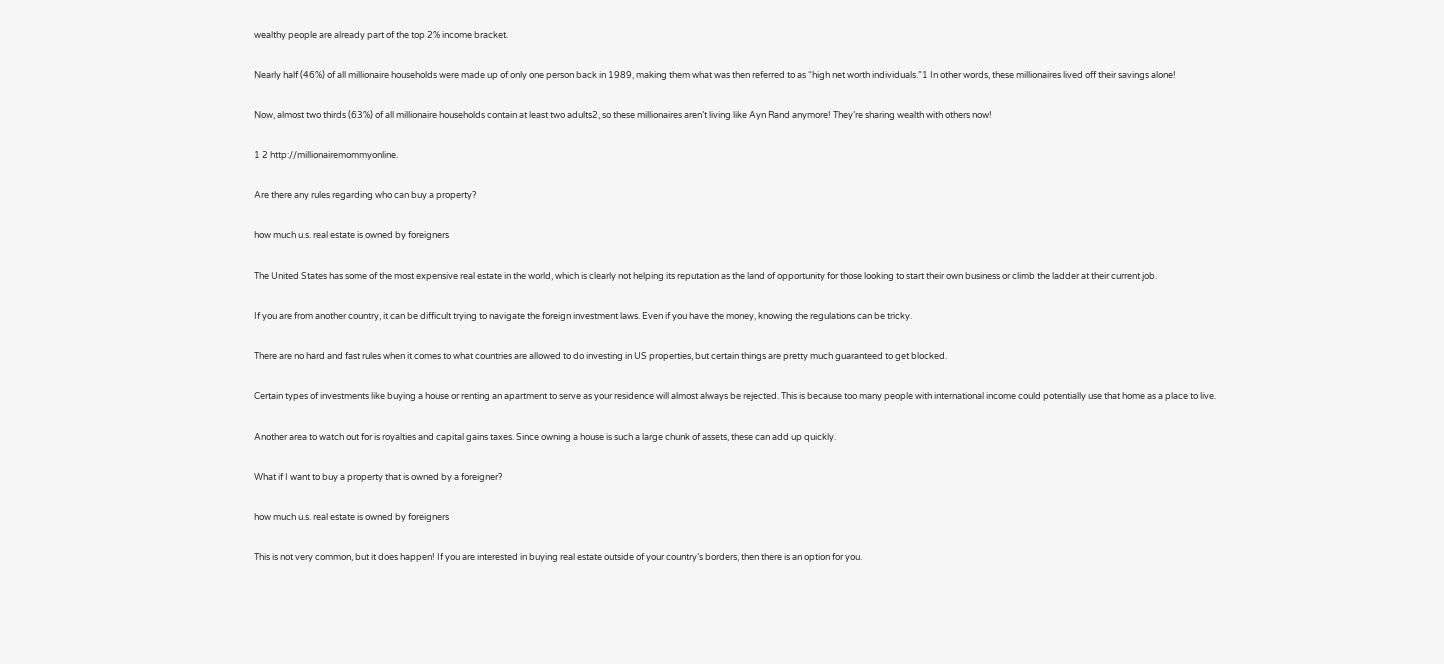wealthy people are already part of the top 2% income bracket.

Nearly half (46%) of all millionaire households were made up of only one person back in 1989, making them what was then referred to as “high net worth individuals.”1 In other words, these millionaires lived off their savings alone!

Now, almost two thirds (63%) of all millionaire households contain at least two adults2, so these millionaires aren’t living like Ayn Rand anymore! They’re sharing wealth with others now!

1 2 http://millionairemommyonline.

Are there any rules regarding who can buy a property?

how much u.s. real estate is owned by foreigners

The United States has some of the most expensive real estate in the world, which is clearly not helping its reputation as the land of opportunity for those looking to start their own business or climb the ladder at their current job.

If you are from another country, it can be difficult trying to navigate the foreign investment laws. Even if you have the money, knowing the regulations can be tricky.

There are no hard and fast rules when it comes to what countries are allowed to do investing in US properties, but certain things are pretty much guaranteed to get blocked.

Certain types of investments like buying a house or renting an apartment to serve as your residence will almost always be rejected. This is because too many people with international income could potentially use that home as a place to live.

Another area to watch out for is royalties and capital gains taxes. Since owning a house is such a large chunk of assets, these can add up quickly.

What if I want to buy a property that is owned by a foreigner?

how much u.s. real estate is owned by foreigners

This is not very common, but it does happen! If you are interested in buying real estate outside of your country’s borders, then there is an option for you.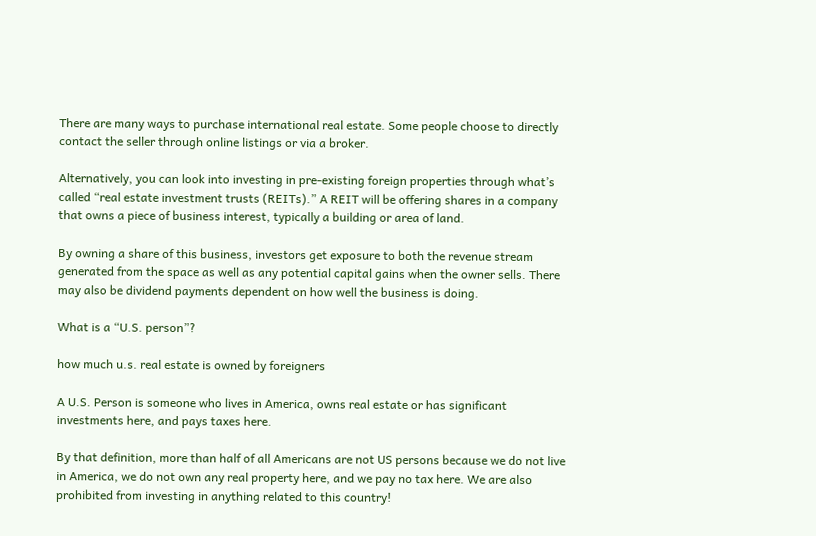There are many ways to purchase international real estate. Some people choose to directly contact the seller through online listings or via a broker.

Alternatively, you can look into investing in pre-existing foreign properties through what’s called “real estate investment trusts (REITs).” A REIT will be offering shares in a company that owns a piece of business interest, typically a building or area of land.

By owning a share of this business, investors get exposure to both the revenue stream generated from the space as well as any potential capital gains when the owner sells. There may also be dividend payments dependent on how well the business is doing.

What is a “U.S. person”?

how much u.s. real estate is owned by foreigners

A U.S. Person is someone who lives in America, owns real estate or has significant investments here, and pays taxes here.

By that definition, more than half of all Americans are not US persons because we do not live in America, we do not own any real property here, and we pay no tax here. We are also prohibited from investing in anything related to this country!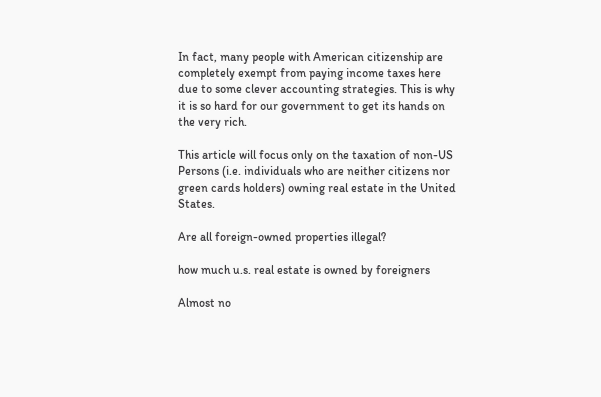In fact, many people with American citizenship are completely exempt from paying income taxes here due to some clever accounting strategies. This is why it is so hard for our government to get its hands on the very rich.

This article will focus only on the taxation of non-US Persons (i.e. individuals who are neither citizens nor green cards holders) owning real estate in the United States.

Are all foreign-owned properties illegal?

how much u.s. real estate is owned by foreigners

Almost no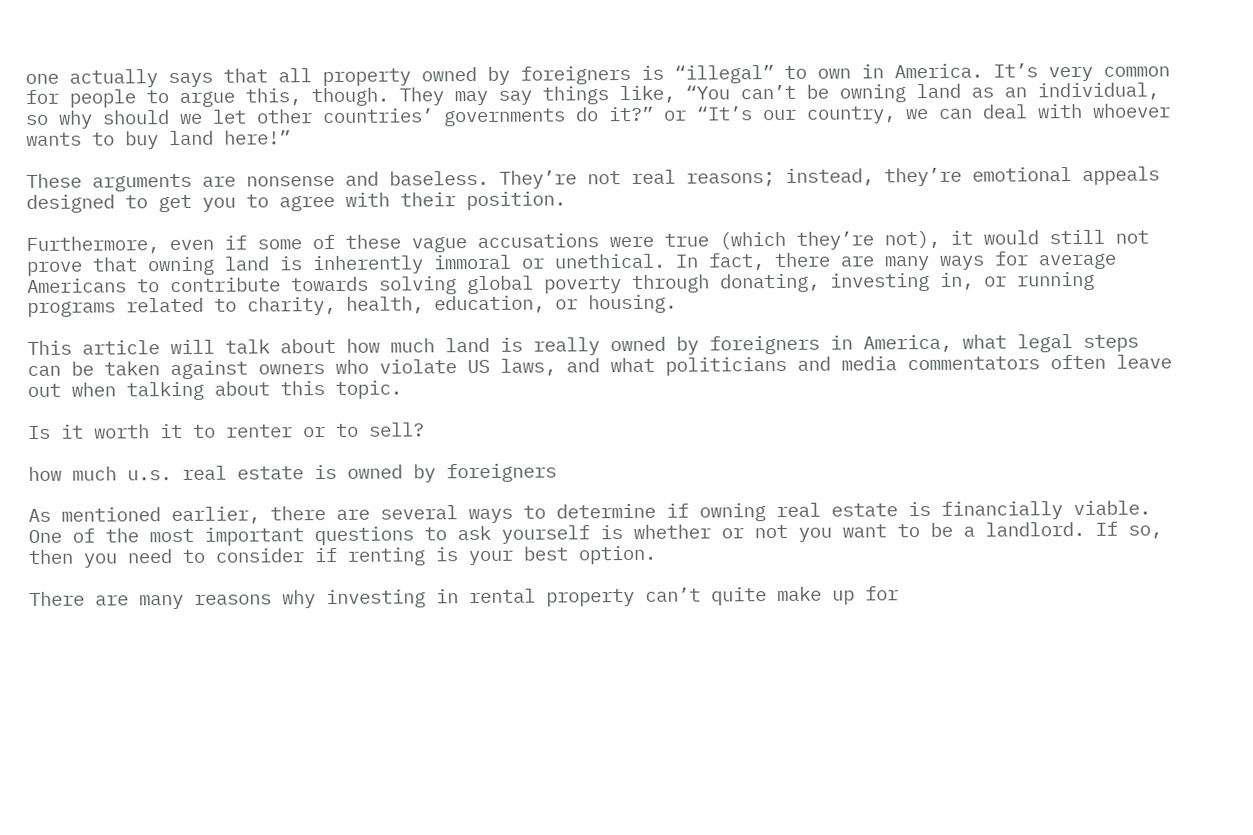one actually says that all property owned by foreigners is “illegal” to own in America. It’s very common for people to argue this, though. They may say things like, “You can’t be owning land as an individual, so why should we let other countries’ governments do it?” or “It’s our country, we can deal with whoever wants to buy land here!”

These arguments are nonsense and baseless. They’re not real reasons; instead, they’re emotional appeals designed to get you to agree with their position.

Furthermore, even if some of these vague accusations were true (which they’re not), it would still not prove that owning land is inherently immoral or unethical. In fact, there are many ways for average Americans to contribute towards solving global poverty through donating, investing in, or running programs related to charity, health, education, or housing.

This article will talk about how much land is really owned by foreigners in America, what legal steps can be taken against owners who violate US laws, and what politicians and media commentators often leave out when talking about this topic.

Is it worth it to renter or to sell?

how much u.s. real estate is owned by foreigners

As mentioned earlier, there are several ways to determine if owning real estate is financially viable. One of the most important questions to ask yourself is whether or not you want to be a landlord. If so, then you need to consider if renting is your best option.

There are many reasons why investing in rental property can’t quite make up for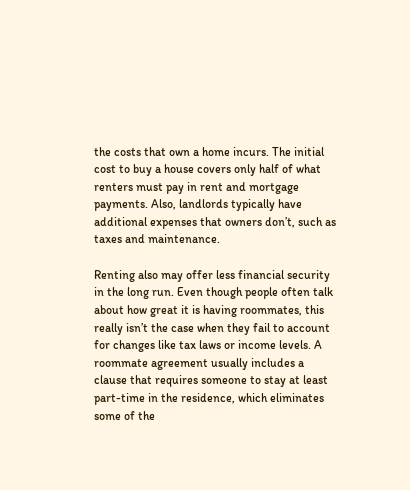the costs that own a home incurs. The initial cost to buy a house covers only half of what renters must pay in rent and mortgage payments. Also, landlords typically have additional expenses that owners don’t, such as taxes and maintenance.

Renting also may offer less financial security in the long run. Even though people often talk about how great it is having roommates, this really isn’t the case when they fail to account for changes like tax laws or income levels. A roommate agreement usually includes a clause that requires someone to stay at least part-time in the residence, which eliminates some of the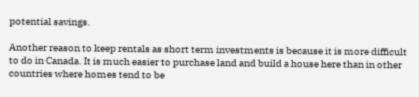potential savings.

Another reason to keep rentals as short term investments is because it is more difficult to do in Canada. It is much easier to purchase land and build a house here than in other countries where homes tend to be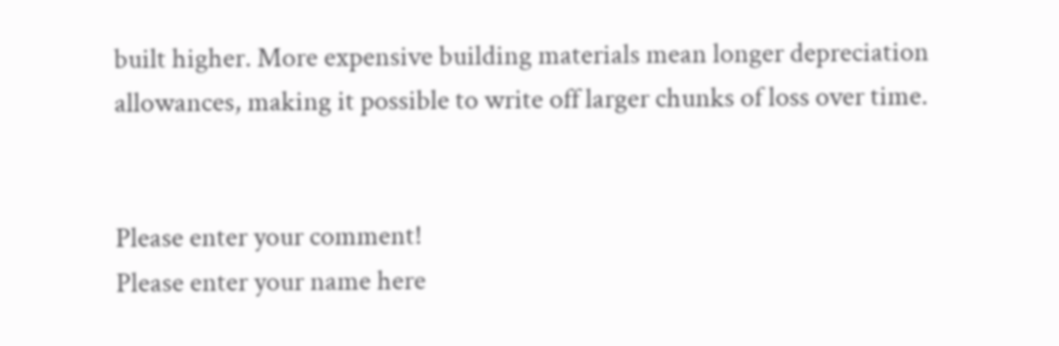built higher. More expensive building materials mean longer depreciation allowances, making it possible to write off larger chunks of loss over time.


Please enter your comment!
Please enter your name here